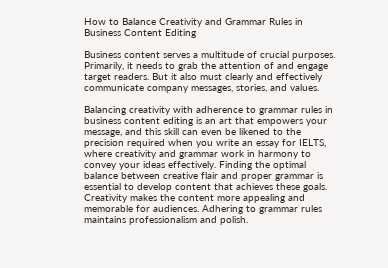How to Balance Creativity and Grammar Rules in Business Content Editing

Business content serves a multitude of crucial purposes. Primarily, it needs to grab the attention of and engage target readers. But it also must clearly and effectively communicate company messages, stories, and values.

Balancing creativity with adherence to grammar rules in business content editing is an art that empowers your message, and this skill can even be likened to the precision required when you write an essay for IELTS, where creativity and grammar work in harmony to convey your ideas effectively. Finding the optimal balance between creative flair and proper grammar is essential to develop content that achieves these goals. Creativity makes the content more appealing and memorable for audiences. Adhering to grammar rules maintains professionalism and polish.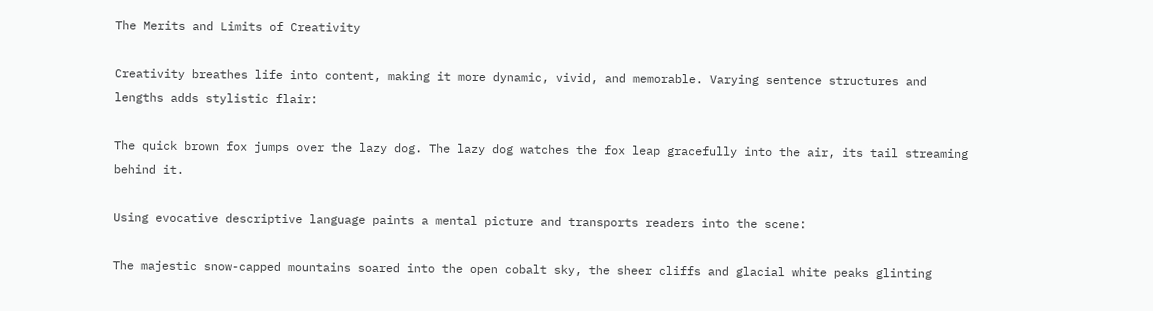The Merits and Limits of Creativity

Creativity breathes life into content, making it more dynamic, vivid, and memorable. Varying sentence structures and lengths adds stylistic flair:

The quick brown fox jumps over the lazy dog. The lazy dog watches the fox leap gracefully into the air, its tail streaming behind it.

Using evocative descriptive language paints a mental picture and transports readers into the scene:

The majestic snow-capped mountains soared into the open cobalt sky, the sheer cliffs and glacial white peaks glinting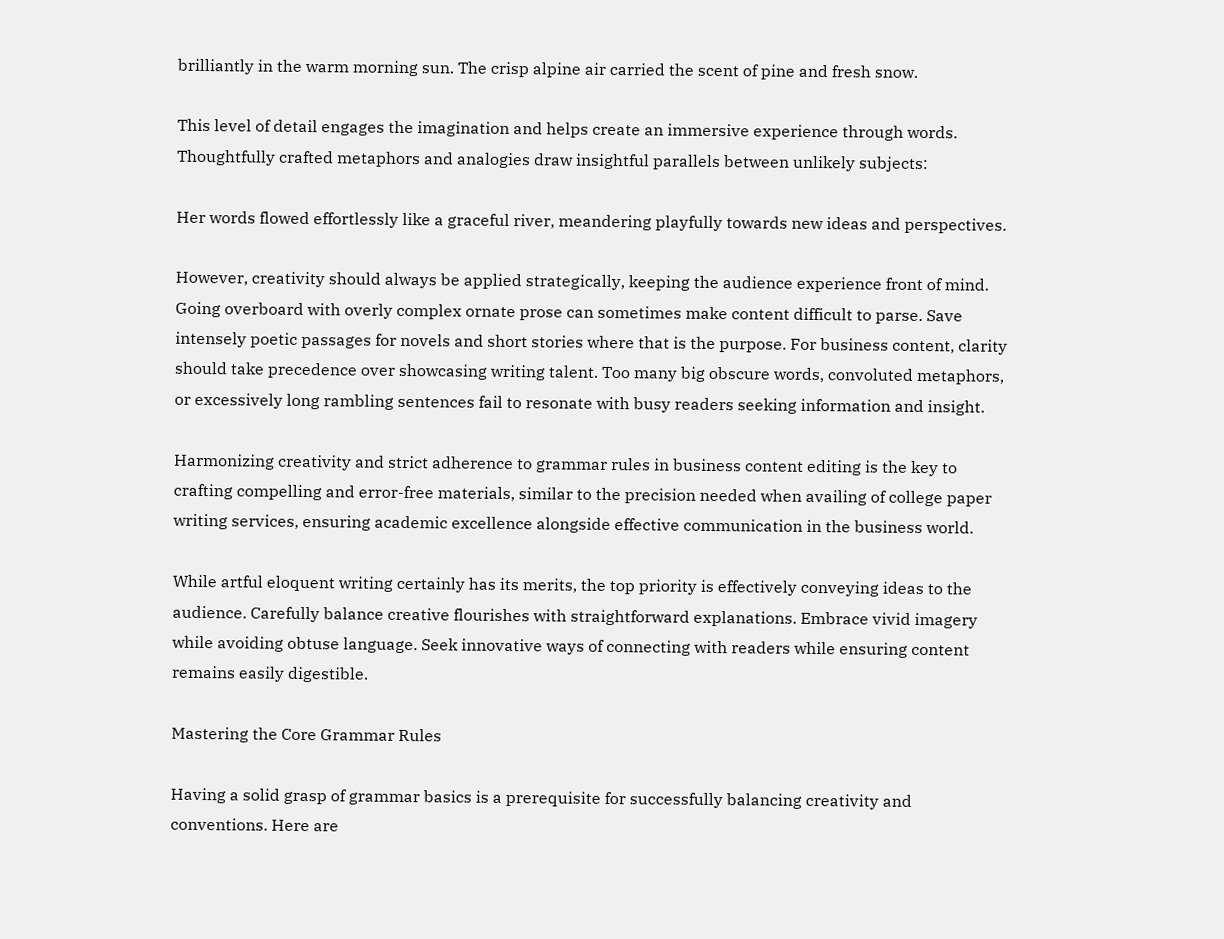brilliantly in the warm morning sun. The crisp alpine air carried the scent of pine and fresh snow.

This level of detail engages the imagination and helps create an immersive experience through words. Thoughtfully crafted metaphors and analogies draw insightful parallels between unlikely subjects:

Her words flowed effortlessly like a graceful river, meandering playfully towards new ideas and perspectives.

However, creativity should always be applied strategically, keeping the audience experience front of mind. Going overboard with overly complex ornate prose can sometimes make content difficult to parse. Save intensely poetic passages for novels and short stories where that is the purpose. For business content, clarity should take precedence over showcasing writing talent. Too many big obscure words, convoluted metaphors, or excessively long rambling sentences fail to resonate with busy readers seeking information and insight.

Harmonizing creativity and strict adherence to grammar rules in business content editing is the key to crafting compelling and error-free materials, similar to the precision needed when availing of college paper writing services, ensuring academic excellence alongside effective communication in the business world.

While artful eloquent writing certainly has its merits, the top priority is effectively conveying ideas to the audience. Carefully balance creative flourishes with straightforward explanations. Embrace vivid imagery while avoiding obtuse language. Seek innovative ways of connecting with readers while ensuring content remains easily digestible.

Mastering the Core Grammar Rules

Having a solid grasp of grammar basics is a prerequisite for successfully balancing creativity and conventions. Here are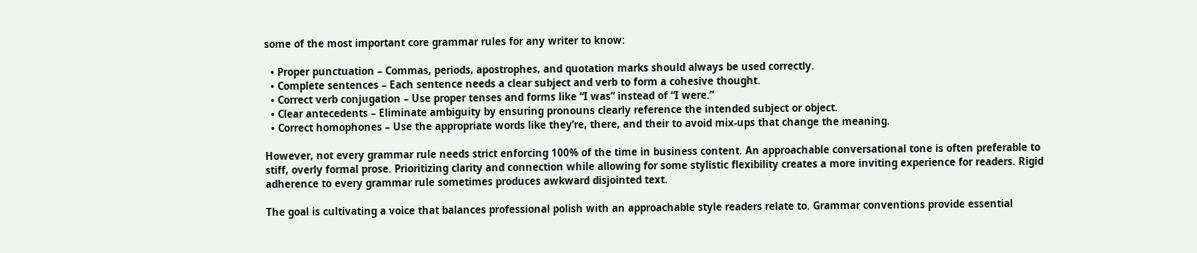some of the most important core grammar rules for any writer to know:

  • Proper punctuation – Commas, periods, apostrophes, and quotation marks should always be used correctly.
  • Complete sentences – Each sentence needs a clear subject and verb to form a cohesive thought.
  • Correct verb conjugation – Use proper tenses and forms like “I was” instead of “I were.”
  • Clear antecedents – Eliminate ambiguity by ensuring pronouns clearly reference the intended subject or object.
  • Correct homophones – Use the appropriate words like they’re, there, and their to avoid mix-ups that change the meaning.

However, not every grammar rule needs strict enforcing 100% of the time in business content. An approachable conversational tone is often preferable to stiff, overly formal prose. Prioritizing clarity and connection while allowing for some stylistic flexibility creates a more inviting experience for readers. Rigid adherence to every grammar rule sometimes produces awkward disjointed text.

The goal is cultivating a voice that balances professional polish with an approachable style readers relate to. Grammar conventions provide essential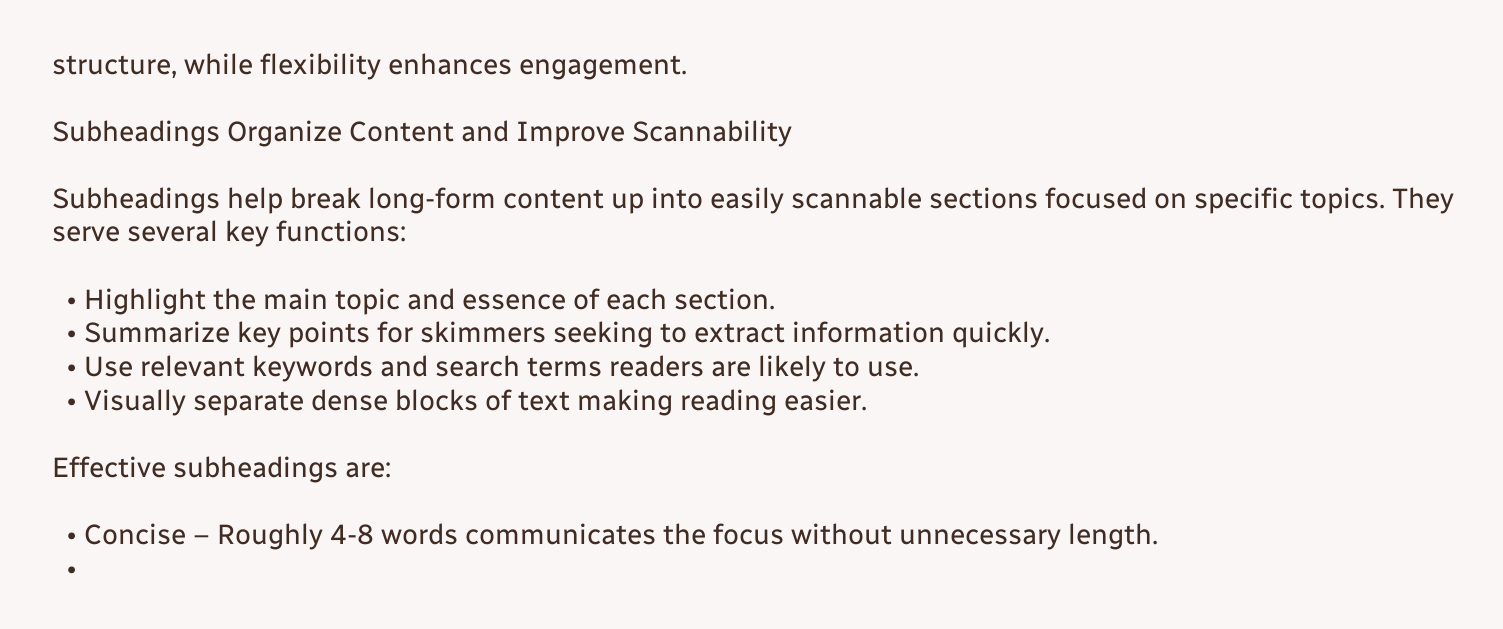structure, while flexibility enhances engagement.

Subheadings Organize Content and Improve Scannability

Subheadings help break long-form content up into easily scannable sections focused on specific topics. They serve several key functions:

  • Highlight the main topic and essence of each section.
  • Summarize key points for skimmers seeking to extract information quickly.
  • Use relevant keywords and search terms readers are likely to use.
  • Visually separate dense blocks of text making reading easier.

Effective subheadings are:

  • Concise – Roughly 4-8 words communicates the focus without unnecessary length.
  •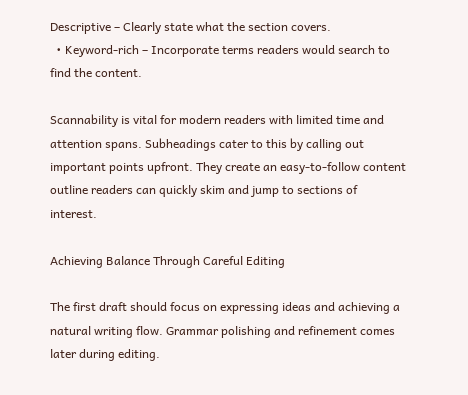Descriptive – Clearly state what the section covers.
  • Keyword-rich – Incorporate terms readers would search to find the content.

Scannability is vital for modern readers with limited time and attention spans. Subheadings cater to this by calling out important points upfront. They create an easy-to-follow content outline readers can quickly skim and jump to sections of interest.

Achieving Balance Through Careful Editing

The first draft should focus on expressing ideas and achieving a natural writing flow. Grammar polishing and refinement comes later during editing.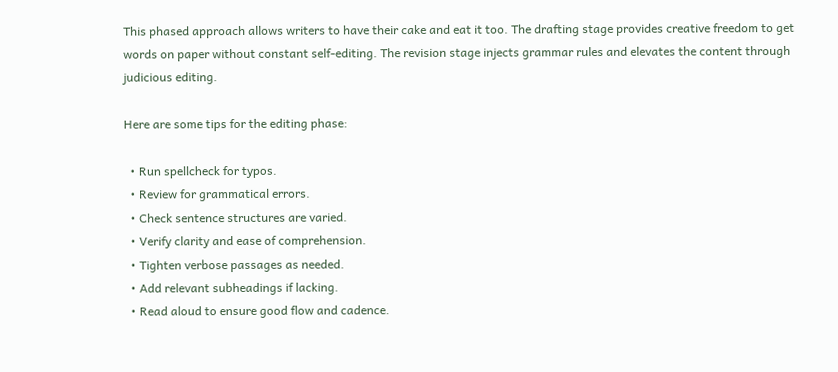This phased approach allows writers to have their cake and eat it too. The drafting stage provides creative freedom to get words on paper without constant self-editing. The revision stage injects grammar rules and elevates the content through judicious editing.

Here are some tips for the editing phase:

  • Run spellcheck for typos.
  • Review for grammatical errors.
  • Check sentence structures are varied.
  • Verify clarity and ease of comprehension.
  • Tighten verbose passages as needed.
  • Add relevant subheadings if lacking.
  • Read aloud to ensure good flow and cadence.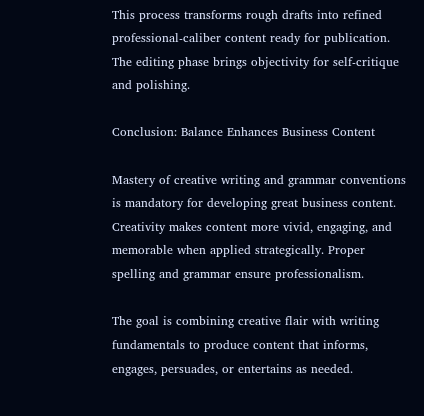This process transforms rough drafts into refined professional-caliber content ready for publication. The editing phase brings objectivity for self-critique and polishing.

Conclusion: Balance Enhances Business Content

Mastery of creative writing and grammar conventions is mandatory for developing great business content. Creativity makes content more vivid, engaging, and memorable when applied strategically. Proper spelling and grammar ensure professionalism.

The goal is combining creative flair with writing fundamentals to produce content that informs, engages, persuades, or entertains as needed.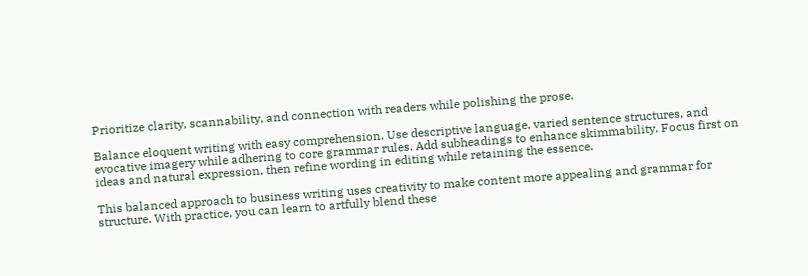Prioritize clarity, scannability, and connection with readers while polishing the prose.

Balance eloquent writing with easy comprehension. Use descriptive language, varied sentence structures, and evocative imagery while adhering to core grammar rules. Add subheadings to enhance skimmability. Focus first on ideas and natural expression, then refine wording in editing while retaining the essence.

This balanced approach to business writing uses creativity to make content more appealing and grammar for structure. With practice, you can learn to artfully blend these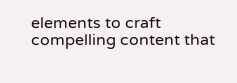elements to craft compelling content that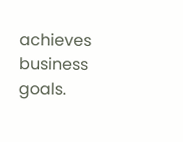achieves business goals.